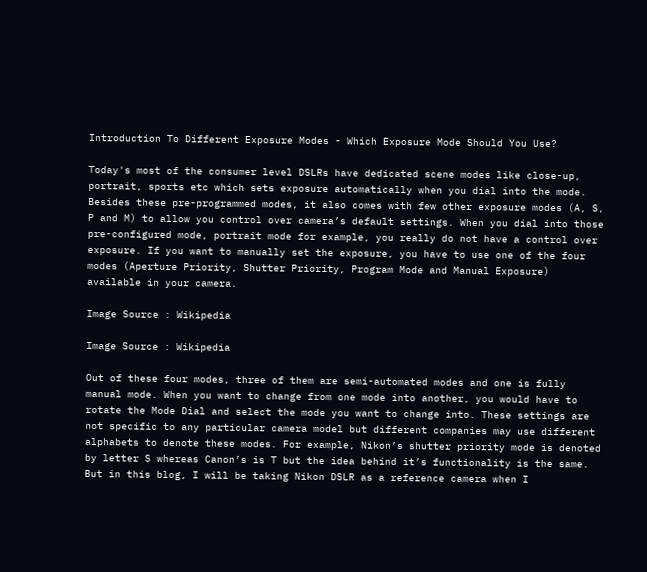Introduction To Different Exposure Modes - Which Exposure Mode Should You Use?

Today's most of the consumer level DSLRs have dedicated scene modes like close-up, portrait, sports etc which sets exposure automatically when you dial into the mode. Besides these pre-programmed modes, it also comes with few other exposure modes (A, S, P and M) to allow you control over camera’s default settings. When you dial into those pre-configured mode, portrait mode for example, you really do not have a control over exposure. If you want to manually set the exposure, you have to use one of the four modes (Aperture Priority, Shutter Priority, Program Mode and Manual Exposure) available in your camera.

Image Source : Wikipedia

Image Source : Wikipedia

Out of these four modes, three of them are semi-automated modes and one is fully manual mode. When you want to change from one mode into another, you would have to rotate the Mode Dial and select the mode you want to change into. These settings are not specific to any particular camera model but different companies may use different alphabets to denote these modes. For example, Nikon’s shutter priority mode is denoted by letter S whereas Canon’s is T but the idea behind it’s functionality is the same. But in this blog, I will be taking Nikon DSLR as a reference camera when I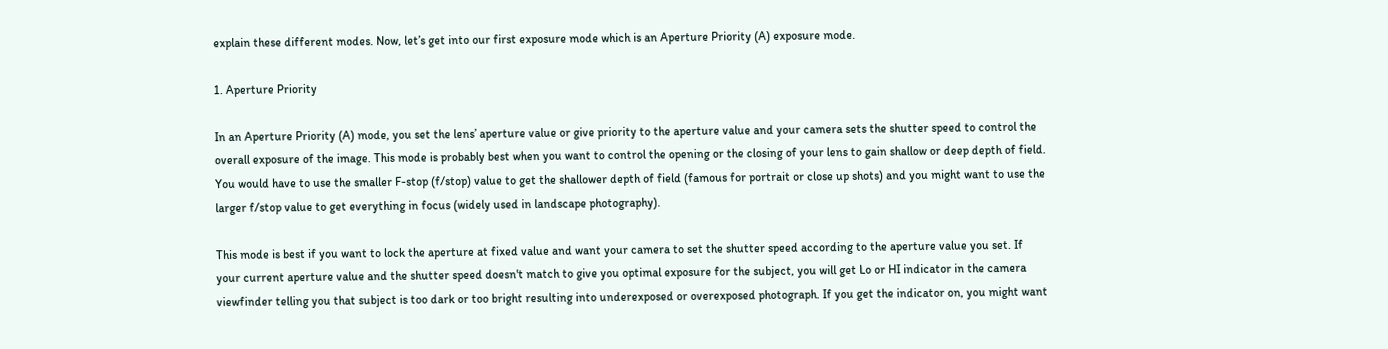explain these different modes. Now, let’s get into our first exposure mode which is an Aperture Priority (A) exposure mode.

1. Aperture Priority

In an Aperture Priority (A) mode, you set the lens’ aperture value or give priority to the aperture value and your camera sets the shutter speed to control the overall exposure of the image. This mode is probably best when you want to control the opening or the closing of your lens to gain shallow or deep depth of field. You would have to use the smaller F-stop (f/stop) value to get the shallower depth of field (famous for portrait or close up shots) and you might want to use the larger f/stop value to get everything in focus (widely used in landscape photography).

This mode is best if you want to lock the aperture at fixed value and want your camera to set the shutter speed according to the aperture value you set. If your current aperture value and the shutter speed doesn't match to give you optimal exposure for the subject, you will get Lo or HI indicator in the camera viewfinder telling you that subject is too dark or too bright resulting into underexposed or overexposed photograph. If you get the indicator on, you might want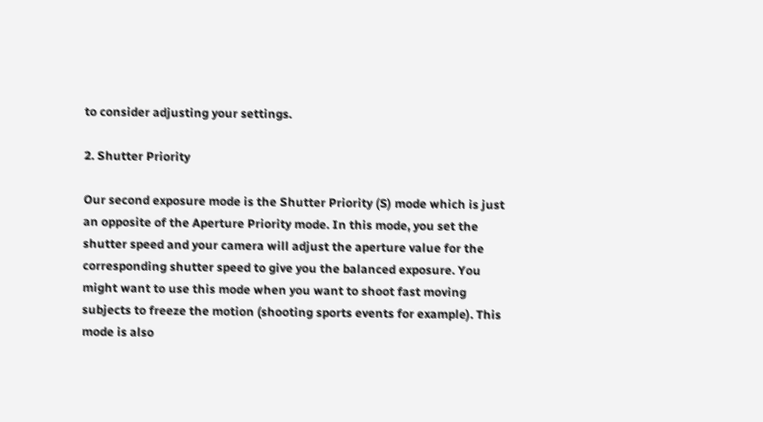to consider adjusting your settings.

2. Shutter Priority

Our second exposure mode is the Shutter Priority (S) mode which is just an opposite of the Aperture Priority mode. In this mode, you set the shutter speed and your camera will adjust the aperture value for the corresponding shutter speed to give you the balanced exposure. You might want to use this mode when you want to shoot fast moving subjects to freeze the motion (shooting sports events for example). This mode is also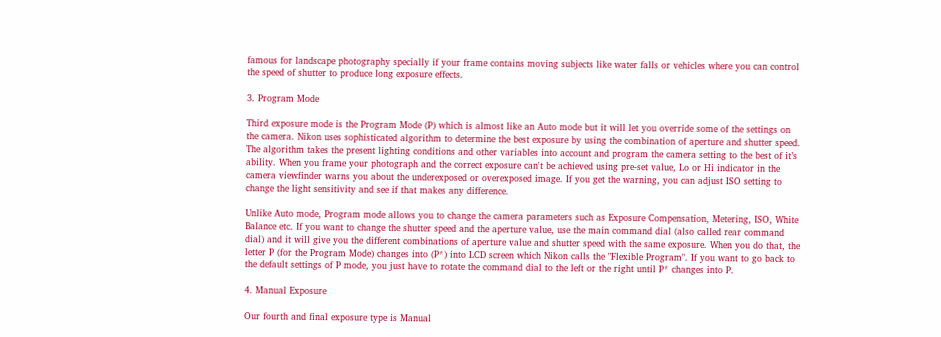famous for landscape photography specially if your frame contains moving subjects like water falls or vehicles where you can control the speed of shutter to produce long exposure effects.

3. Program Mode

Third exposure mode is the Program Mode (P) which is almost like an Auto mode but it will let you override some of the settings on the camera. Nikon uses sophisticated algorithm to determine the best exposure by using the combination of aperture and shutter speed. The algorithm takes the present lighting conditions and other variables into account and program the camera setting to the best of it’s ability. When you frame your photograph and the correct exposure can't be achieved using pre-set value, Lo or Hi indicator in the camera viewfinder warns you about the underexposed or overexposed image. If you get the warning, you can adjust ISO setting to change the light sensitivity and see if that makes any difference.

Unlike Auto mode, Program mode allows you to change the camera parameters such as Exposure Compensation, Metering, ISO, White Balance etc. If you want to change the shutter speed and the aperture value, use the main command dial (also called rear command dial) and it will give you the different combinations of aperture value and shutter speed with the same exposure. When you do that, the letter P (for the Program Mode) changes into (P*) into LCD screen which Nikon calls the "Flexible Program". If you want to go back to the default settings of P mode, you just have to rotate the command dial to the left or the right until P* changes into P.

4. Manual Exposure

Our fourth and final exposure type is Manual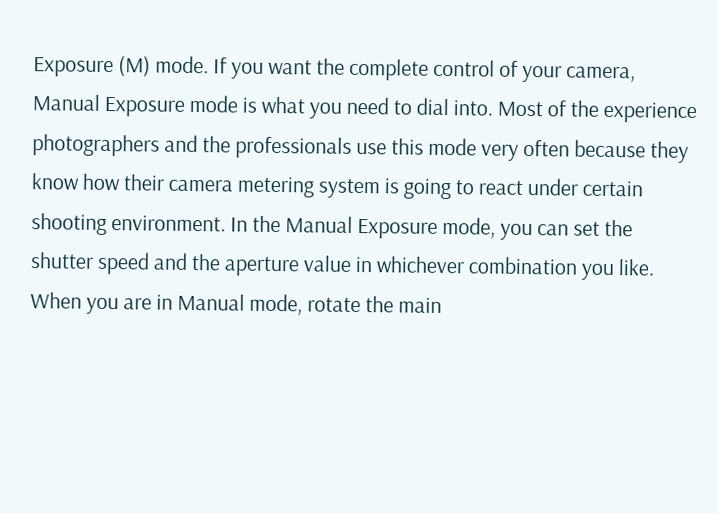Exposure (M) mode. If you want the complete control of your camera, Manual Exposure mode is what you need to dial into. Most of the experience photographers and the professionals use this mode very often because they know how their camera metering system is going to react under certain shooting environment. In the Manual Exposure mode, you can set the shutter speed and the aperture value in whichever combination you like. When you are in Manual mode, rotate the main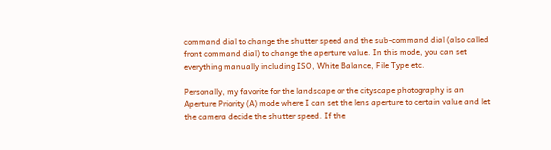command dial to change the shutter speed and the sub-command dial (also called front command dial) to change the aperture value. In this mode, you can set everything manually including ISO, White Balance, File Type etc.

Personally, my favorite for the landscape or the cityscape photography is an Aperture Priority (A) mode where I can set the lens aperture to certain value and let the camera decide the shutter speed. If the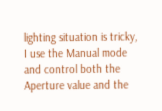lighting situation is tricky, I use the Manual mode and control both the Aperture value and the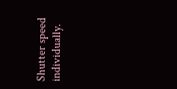Shutter speed individually.